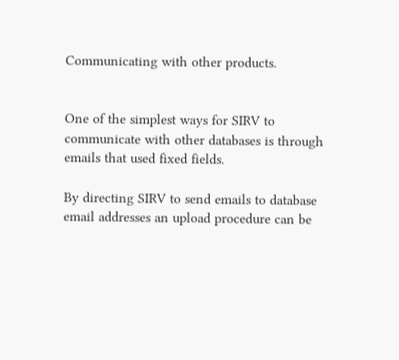Communicating with other products.


One of the simplest ways for SIRV to communicate with other databases is through emails that used fixed fields.

By directing SIRV to send emails to database email addresses an upload procedure can be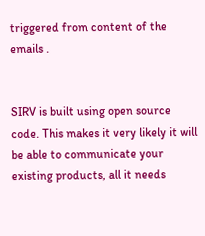triggered from content of the emails .


SIRV is built using open source code. This makes it very likely it will be able to communicate your existing products, all it needs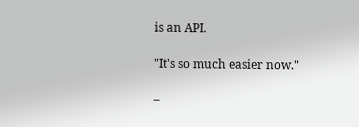is an API.

"It's so much easier now."

–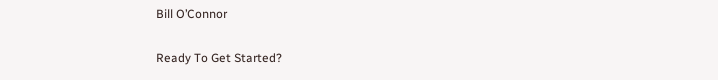Bill O’Connor

Ready To Get Started?